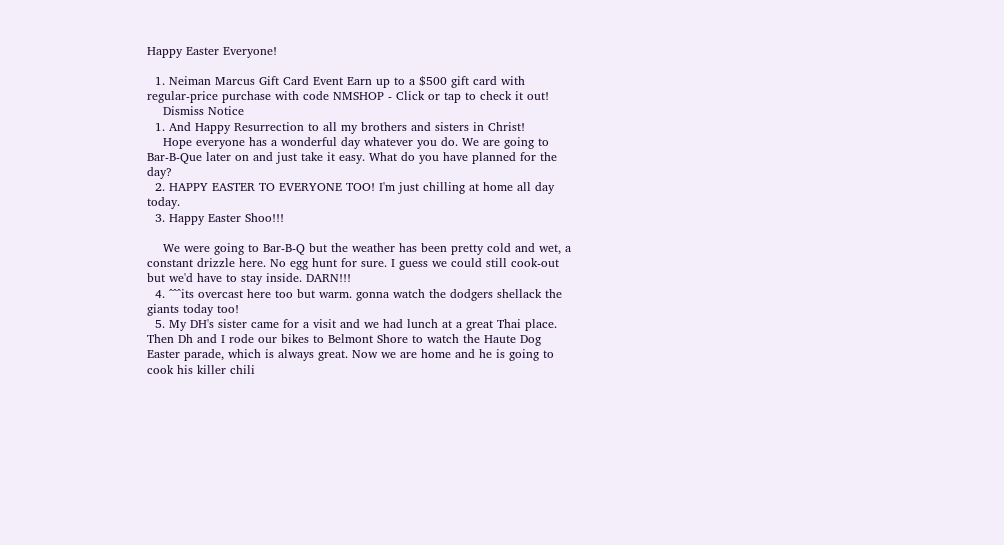Happy Easter Everyone!

  1. Neiman Marcus Gift Card Event Earn up to a $500 gift card with regular-price purchase with code NMSHOP - Click or tap to check it out!
    Dismiss Notice
  1. And Happy Resurrection to all my brothers and sisters in Christ!
    Hope everyone has a wonderful day whatever you do. We are going to Bar-B-Que later on and just take it easy. What do you have planned for the day?
  2. HAPPY EASTER TO EVERYONE TOO! I'm just chilling at home all day today.
  3. Happy Easter Shoo!!!

    We were going to Bar-B-Q but the weather has been pretty cold and wet, a constant drizzle here. No egg hunt for sure. I guess we could still cook-out but we'd have to stay inside. DARN!!!
  4. ^^^its overcast here too but warm. gonna watch the dodgers shellack the giants today too!
  5. My DH's sister came for a visit and we had lunch at a great Thai place. Then Dh and I rode our bikes to Belmont Shore to watch the Haute Dog Easter parade, which is always great. Now we are home and he is going to cook his killer chili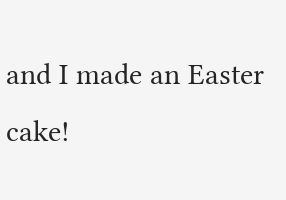and I made an Easter cake!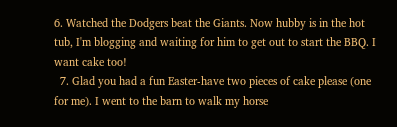6. Watched the Dodgers beat the Giants. Now hubby is in the hot tub, I'm blogging and waiting for him to get out to start the BBQ. I want cake too!
  7. Glad you had a fun Easter-have two pieces of cake please (one for me). I went to the barn to walk my horse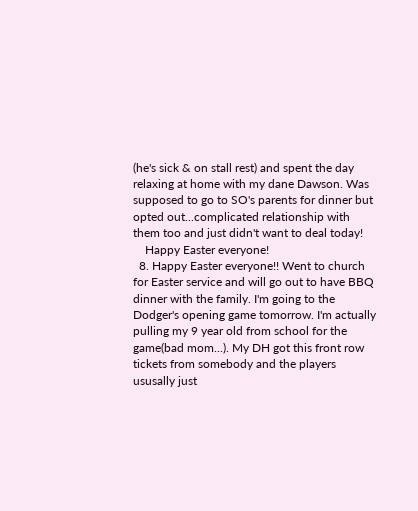(he's sick & on stall rest) and spent the day relaxing at home with my dane Dawson. Was supposed to go to SO's parents for dinner but opted out...complicated relationship with them too and just didn't want to deal today!
    Happy Easter everyone!
  8. Happy Easter everyone!! Went to church for Easter service and will go out to have BBQ dinner with the family. I'm going to the Dodger's opening game tomorrow. I'm actually pulling my 9 year old from school for the game(bad mom...). My DH got this front row tickets from somebody and the players ususally just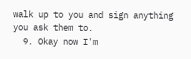walk up to you and sign anything you ask them to.
  9. Okay now I'm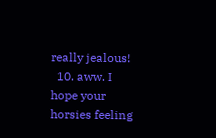really jealous!
  10. aww. I hope your horsies feeling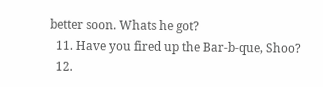better soon. Whats he got?
  11. Have you fired up the Bar-b-que, Shoo?
  12.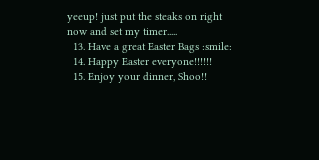yeeup! just put the steaks on right now and set my timer.....
  13. Have a great Easter Bags :smile:
  14. Happy Easter everyone!!!!!!
  15. Enjoy your dinner, Shoo!!